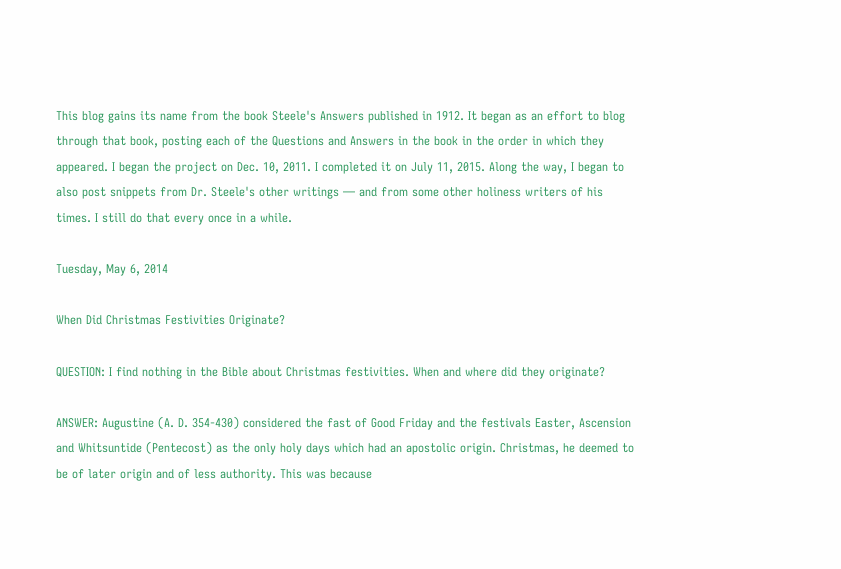This blog gains its name from the book Steele's Answers published in 1912. It began as an effort to blog through that book, posting each of the Questions and Answers in the book in the order in which they appeared. I began the project on Dec. 10, 2011. I completed it on July 11, 2015. Along the way, I began to also post snippets from Dr. Steele's other writings — and from some other holiness writers of his times. I still do that every once in a while.

Tuesday, May 6, 2014

When Did Christmas Festivities Originate?

QUESTION: I find nothing in the Bible about Christmas festivities. When and where did they originate?

ANSWER: Augustine (A. D. 354-430) considered the fast of Good Friday and the festivals Easter, Ascension and Whitsuntide (Pentecost) as the only holy days which had an apostolic origin. Christmas, he deemed to be of later origin and of less authority. This was because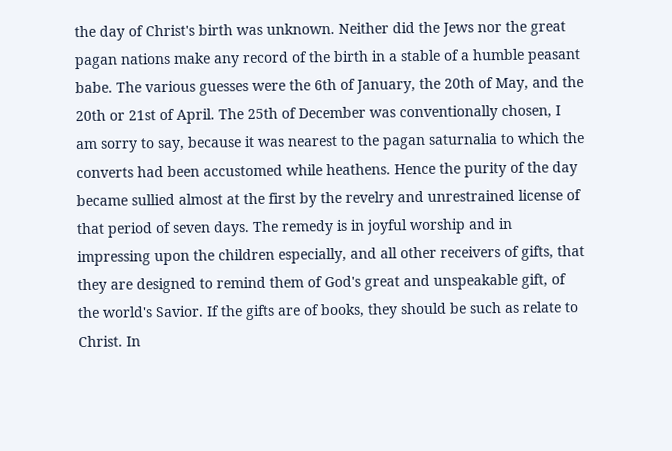the day of Christ's birth was unknown. Neither did the Jews nor the great pagan nations make any record of the birth in a stable of a humble peasant babe. The various guesses were the 6th of January, the 20th of May, and the 20th or 21st of April. The 25th of December was conventionally chosen, I am sorry to say, because it was nearest to the pagan saturnalia to which the converts had been accustomed while heathens. Hence the purity of the day became sullied almost at the first by the revelry and unrestrained license of that period of seven days. The remedy is in joyful worship and in impressing upon the children especially, and all other receivers of gifts, that they are designed to remind them of God's great and unspeakable gift, of the world's Savior. If the gifts are of books, they should be such as relate to Christ. In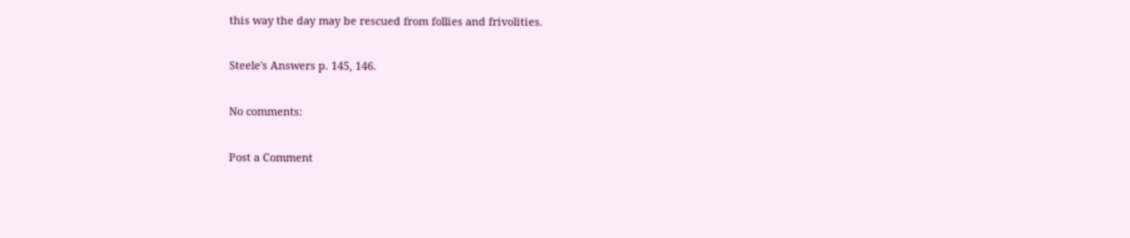this way the day may be rescued from follies and frivolities.

Steele's Answers p. 145, 146.

No comments:

Post a Comment